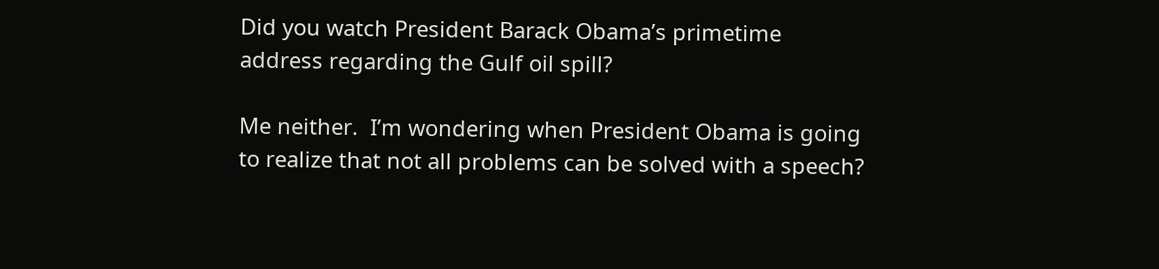Did you watch President Barack Obama’s primetime address regarding the Gulf oil spill?

Me neither.  I’m wondering when President Obama is going to realize that not all problems can be solved with a speech?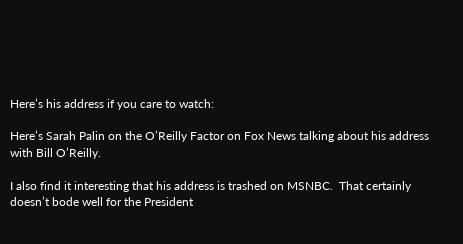Here’s his address if you care to watch:

Here’s Sarah Palin on the O’Reilly Factor on Fox News talking about his address with Bill O’Reilly.

I also find it interesting that his address is trashed on MSNBC.  That certainly doesn’t bode well for the President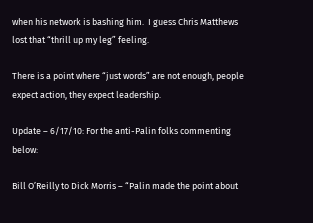when his network is bashing him.  I guess Chris Matthews lost that “thrill up my leg” feeling.

There is a point where “just words” are not enough, people expect action, they expect leadership.

Update – 6/17/10: For the anti-Palin folks commenting below:

Bill O’Reilly to Dick Morris – “Palin made the point about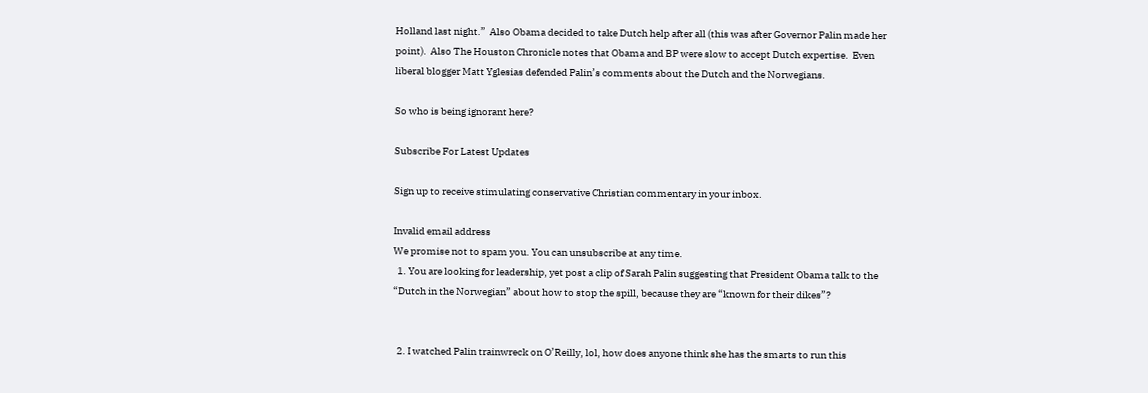Holland last night.”  Also Obama decided to take Dutch help after all (this was after Governor Palin made her point).  Also The Houston Chronicle notes that Obama and BP were slow to accept Dutch expertise.  Even liberal blogger Matt Yglesias defended Palin’s comments about the Dutch and the Norwegians.

So who is being ignorant here?

Subscribe For Latest Updates

Sign up to receive stimulating conservative Christian commentary in your inbox.

Invalid email address
We promise not to spam you. You can unsubscribe at any time.
  1. You are looking for leadership, yet post a clip of Sarah Palin suggesting that President Obama talk to the “Dutch in the Norwegian” about how to stop the spill, because they are “known for their dikes”?


  2. I watched Palin trainwreck on O’Reilly, lol, how does anyone think she has the smarts to run this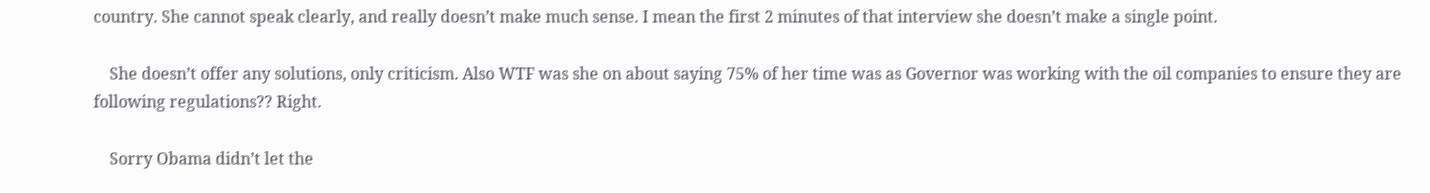country. She cannot speak clearly, and really doesn’t make much sense. I mean the first 2 minutes of that interview she doesn’t make a single point.

    She doesn’t offer any solutions, only criticism. Also WTF was she on about saying 75% of her time was as Governor was working with the oil companies to ensure they are following regulations?? Right.

    Sorry Obama didn’t let the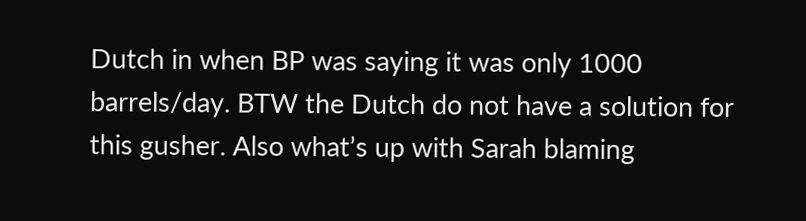Dutch in when BP was saying it was only 1000 barrels/day. BTW the Dutch do not have a solution for this gusher. Also what’s up with Sarah blaming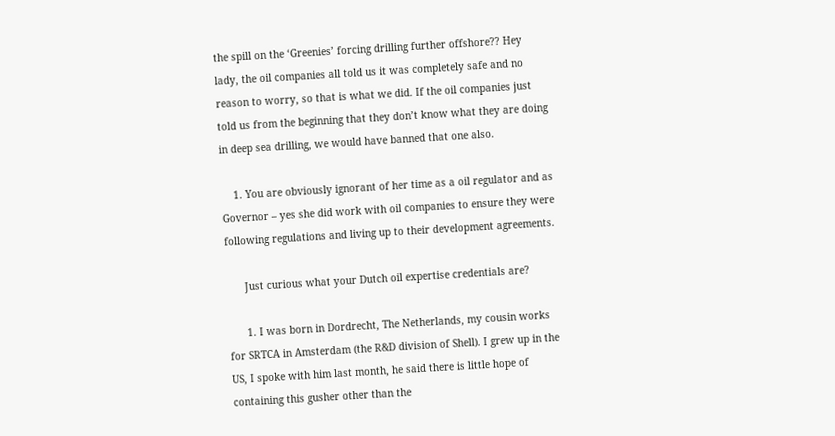the spill on the ‘Greenies’ forcing drilling further offshore?? Hey lady, the oil companies all told us it was completely safe and no reason to worry, so that is what we did. If the oil companies just told us from the beginning that they don’t know what they are doing in deep sea drilling, we would have banned that one also.

    1. You are obviously ignorant of her time as a oil regulator and as Governor – yes she did work with oil companies to ensure they were following regulations and living up to their development agreements.

      Just curious what your Dutch oil expertise credentials are?

      1. I was born in Dordrecht, The Netherlands, my cousin works for SRTCA in Amsterdam (the R&D division of Shell). I grew up in the US, I spoke with him last month, he said there is little hope of containing this gusher other than the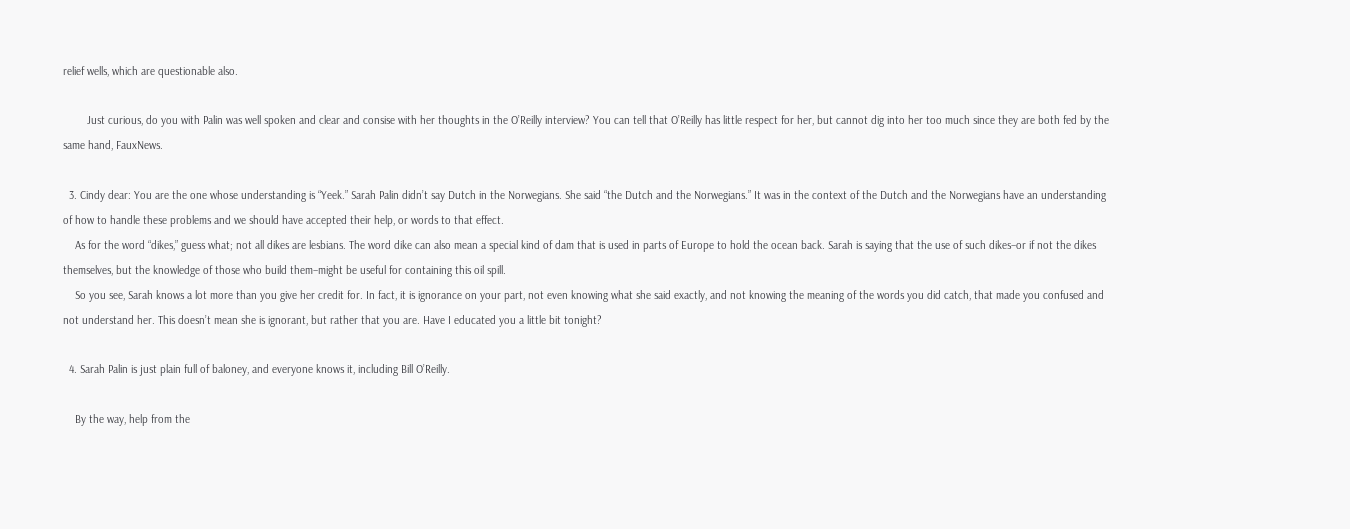relief wells, which are questionable also.

        Just curious, do you with Palin was well spoken and clear and consise with her thoughts in the O’Reilly interview? You can tell that O’Reilly has little respect for her, but cannot dig into her too much since they are both fed by the same hand, FauxNews.

  3. Cindy dear: You are the one whose understanding is “Yeek.” Sarah Palin didn’t say Dutch in the Norwegians. She said “the Dutch and the Norwegians.” It was in the context of the Dutch and the Norwegians have an understanding of how to handle these problems and we should have accepted their help, or words to that effect.
    As for the word “dikes,” guess what; not all dikes are lesbians. The word dike can also mean a special kind of dam that is used in parts of Europe to hold the ocean back. Sarah is saying that the use of such dikes–or if not the dikes themselves, but the knowledge of those who build them–might be useful for containing this oil spill.
    So you see, Sarah knows a lot more than you give her credit for. In fact, it is ignorance on your part, not even knowing what she said exactly, and not knowing the meaning of the words you did catch, that made you confused and not understand her. This doesn’t mean she is ignorant, but rather that you are. Have I educated you a little bit tonight?

  4. Sarah Palin is just plain full of baloney, and everyone knows it, including Bill O’Reilly.

    By the way, help from the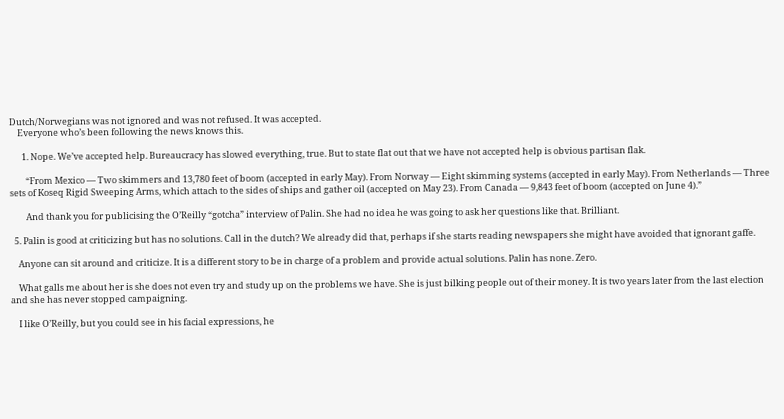Dutch/Norwegians was not ignored and was not refused. It was accepted.
    Everyone who’s been following the news knows this.

      1. Nope. We’ve accepted help. Bureaucracy has slowed everything, true. But to state flat out that we have not accepted help is obvious partisan flak.

        “From Mexico — Two skimmers and 13,780 feet of boom (accepted in early May). From Norway — Eight skimming systems (accepted in early May). From Netherlands — Three sets of Koseq Rigid Sweeping Arms, which attach to the sides of ships and gather oil (accepted on May 23). From Canada — 9,843 feet of boom (accepted on June 4).”

        And thank you for publicising the O’Reilly “gotcha” interview of Palin. She had no idea he was going to ask her questions like that. Brilliant.

  5. Palin is good at criticizing but has no solutions. Call in the dutch? We already did that, perhaps if she starts reading newspapers she might have avoided that ignorant gaffe.

    Anyone can sit around and criticize. It is a different story to be in charge of a problem and provide actual solutions. Palin has none. Zero.

    What galls me about her is she does not even try and study up on the problems we have. She is just bilking people out of their money. It is two years later from the last election and she has never stopped campaigning.

    I like O’Reilly, but you could see in his facial expressions, he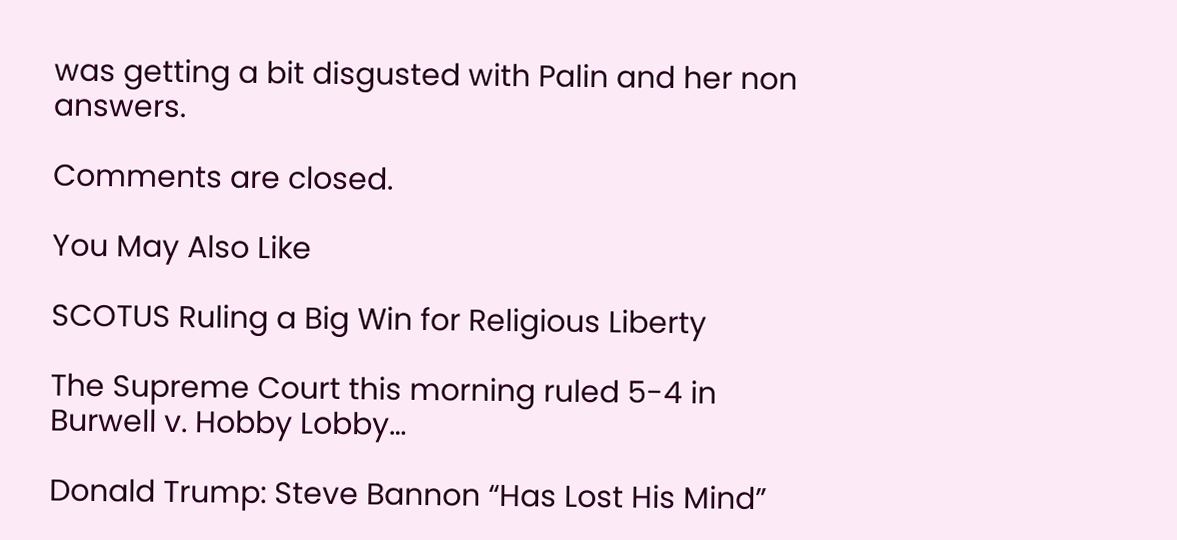was getting a bit disgusted with Palin and her non answers.

Comments are closed.

You May Also Like

SCOTUS Ruling a Big Win for Religious Liberty

The Supreme Court this morning ruled 5-4 in Burwell v. Hobby Lobby…

Donald Trump: Steve Bannon “Has Lost His Mind”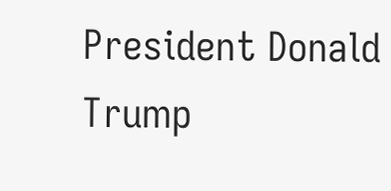President Donald Trump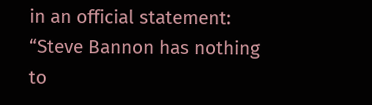in an official statement: “Steve Bannon has nothing to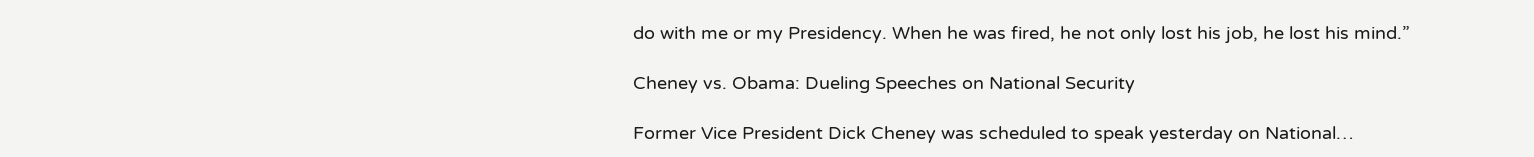do with me or my Presidency. When he was fired, he not only lost his job, he lost his mind.”

Cheney vs. Obama: Dueling Speeches on National Security

Former Vice President Dick Cheney was scheduled to speak yesterday on National…